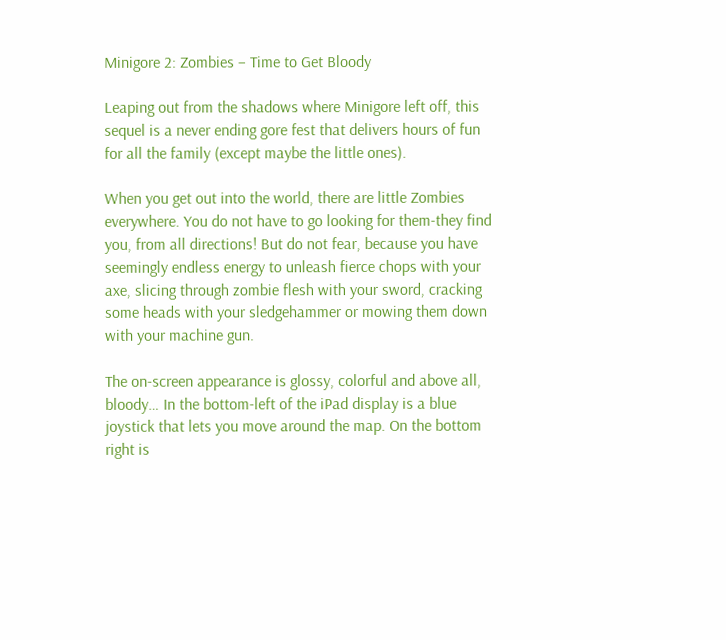Minigore 2: Zombies – Time to Get Bloody

Leaping out from the shadows where Minigore left off, this sequel is a never ending gore fest that delivers hours of fun for all the family (except maybe the little ones).

When you get out into the world, there are little Zombies everywhere. You do not have to go looking for them-they find you, from all directions! But do not fear, because you have seemingly endless energy to unleash fierce chops with your axe, slicing through zombie flesh with your sword, cracking some heads with your sledgehammer or mowing them down with your machine gun.

The on-screen appearance is glossy, colorful and above all, bloody… In the bottom-left of the iPad display is a blue joystick that lets you move around the map. On the bottom right is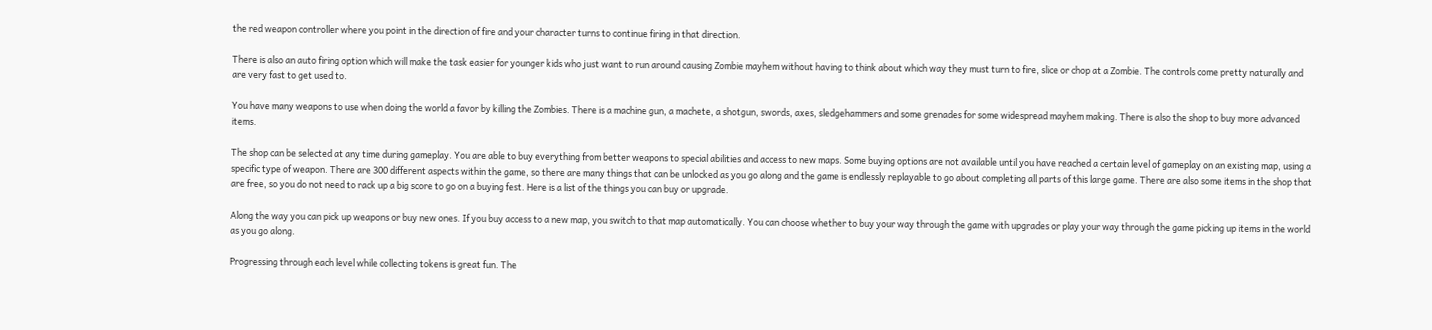the red weapon controller where you point in the direction of fire and your character turns to continue firing in that direction.

There is also an auto firing option which will make the task easier for younger kids who just want to run around causing Zombie mayhem without having to think about which way they must turn to fire, slice or chop at a Zombie. The controls come pretty naturally and are very fast to get used to.

You have many weapons to use when doing the world a favor by killing the Zombies. There is a machine gun, a machete, a shotgun, swords, axes, sledgehammers and some grenades for some widespread mayhem making. There is also the shop to buy more advanced items.

The shop can be selected at any time during gameplay. You are able to buy everything from better weapons to special abilities and access to new maps. Some buying options are not available until you have reached a certain level of gameplay on an existing map, using a specific type of weapon. There are 300 different aspects within the game, so there are many things that can be unlocked as you go along and the game is endlessly replayable to go about completing all parts of this large game. There are also some items in the shop that are free, so you do not need to rack up a big score to go on a buying fest. Here is a list of the things you can buy or upgrade.

Along the way you can pick up weapons or buy new ones. If you buy access to a new map, you switch to that map automatically. You can choose whether to buy your way through the game with upgrades or play your way through the game picking up items in the world as you go along.

Progressing through each level while collecting tokens is great fun. The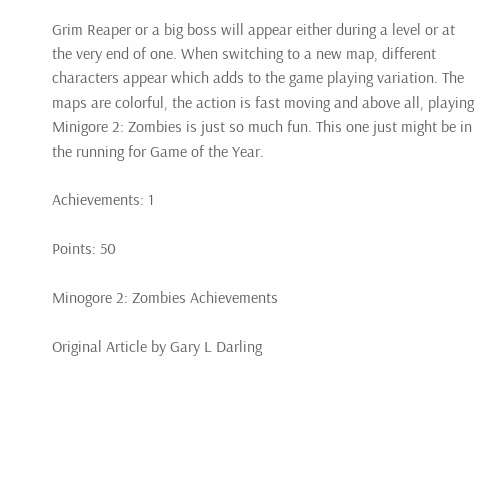Grim Reaper or a big boss will appear either during a level or at the very end of one. When switching to a new map, different characters appear which adds to the game playing variation. The maps are colorful, the action is fast moving and above all, playing Minigore 2: Zombies is just so much fun. This one just might be in the running for Game of the Year.

Achievements: 1

Points: 50

Minogore 2: Zombies Achievements

Original Article by Gary L Darling